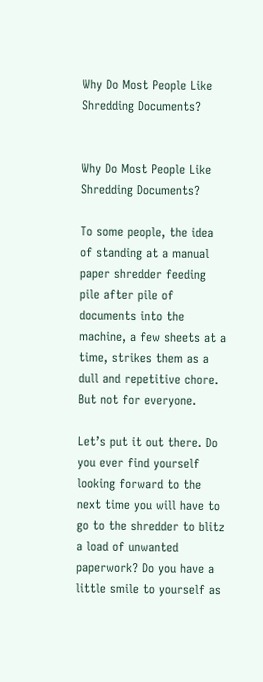Why Do Most People Like Shredding Documents?


Why Do Most People Like Shredding Documents?

To some people, the idea of standing at a manual paper shredder feeding pile after pile of documents into the machine, a few sheets at a time, strikes them as a dull and repetitive chore. But not for everyone.

Let’s put it out there. Do you ever find yourself looking forward to the next time you will have to go to the shredder to blitz a load of unwanted paperwork? Do you have a little smile to yourself as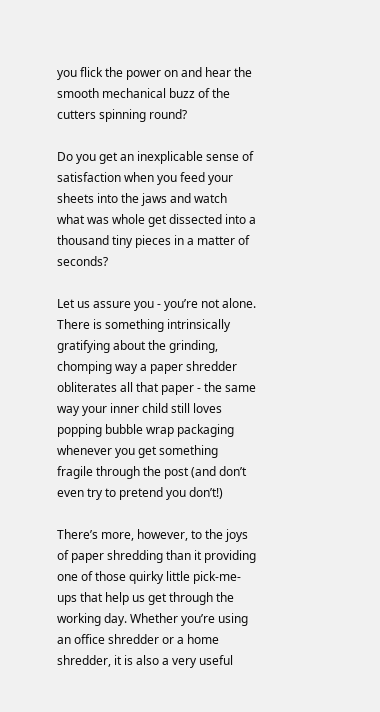you flick the power on and hear the smooth mechanical buzz of the cutters spinning round?

Do you get an inexplicable sense of satisfaction when you feed your sheets into the jaws and watch what was whole get dissected into a thousand tiny pieces in a matter of seconds?

Let us assure you - you’re not alone. There is something intrinsically gratifying about the grinding, chomping way a paper shredder obliterates all that paper - the same way your inner child still loves popping bubble wrap packaging whenever you get something fragile through the post (and don’t even try to pretend you don’t!)

There’s more, however, to the joys of paper shredding than it providing one of those quirky little pick-me-ups that help us get through the working day. Whether you’re using an office shredder or a home shredder, it is also a very useful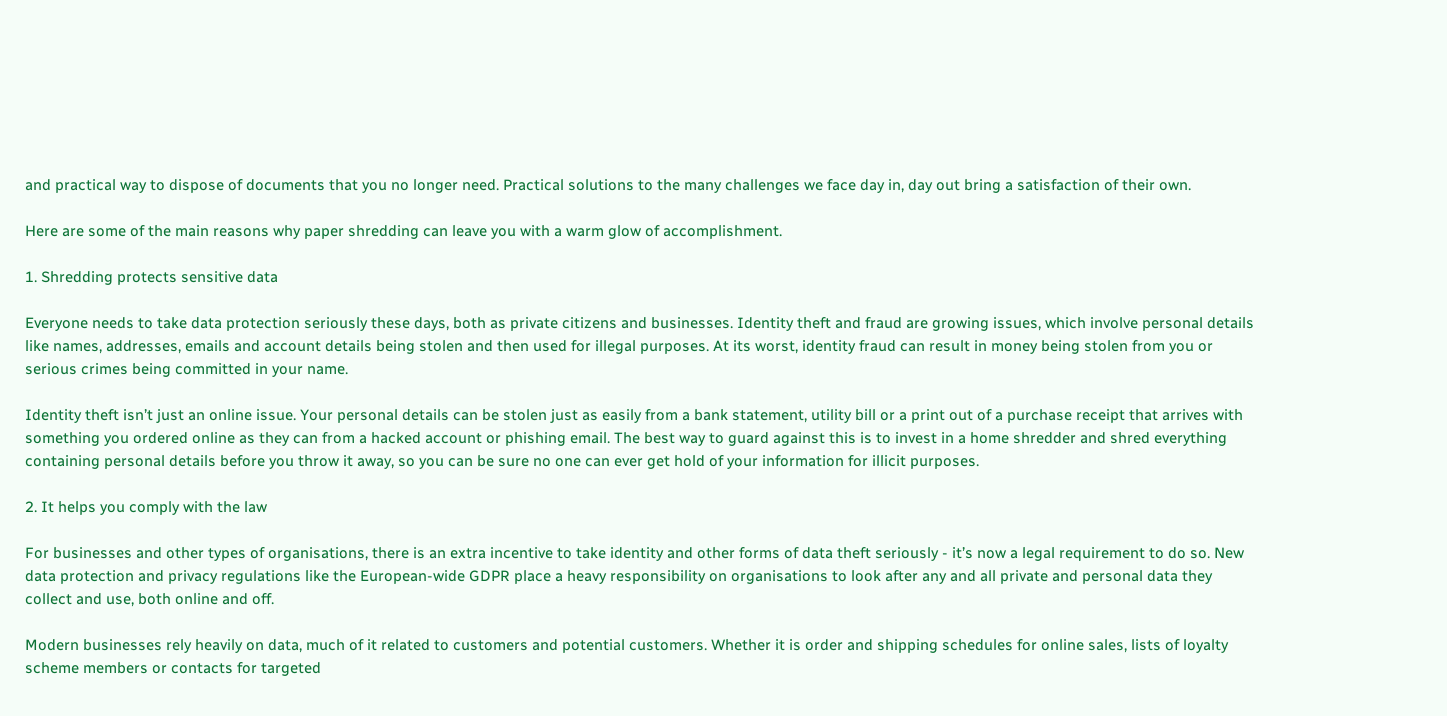and practical way to dispose of documents that you no longer need. Practical solutions to the many challenges we face day in, day out bring a satisfaction of their own.

Here are some of the main reasons why paper shredding can leave you with a warm glow of accomplishment.

1. Shredding protects sensitive data

Everyone needs to take data protection seriously these days, both as private citizens and businesses. Identity theft and fraud are growing issues, which involve personal details like names, addresses, emails and account details being stolen and then used for illegal purposes. At its worst, identity fraud can result in money being stolen from you or serious crimes being committed in your name.

Identity theft isn’t just an online issue. Your personal details can be stolen just as easily from a bank statement, utility bill or a print out of a purchase receipt that arrives with something you ordered online as they can from a hacked account or phishing email. The best way to guard against this is to invest in a home shredder and shred everything containing personal details before you throw it away, so you can be sure no one can ever get hold of your information for illicit purposes.

2. It helps you comply with the law

For businesses and other types of organisations, there is an extra incentive to take identity and other forms of data theft seriously - it’s now a legal requirement to do so. New data protection and privacy regulations like the European-wide GDPR place a heavy responsibility on organisations to look after any and all private and personal data they collect and use, both online and off.

Modern businesses rely heavily on data, much of it related to customers and potential customers. Whether it is order and shipping schedules for online sales, lists of loyalty scheme members or contacts for targeted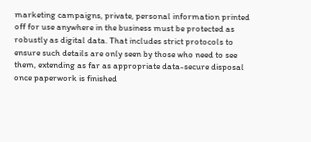marketing campaigns, private, personal information printed off for use anywhere in the business must be protected as robustly as digital data. That includes strict protocols to ensure such details are only seen by those who need to see them, extending as far as appropriate data-secure disposal once paperwork is finished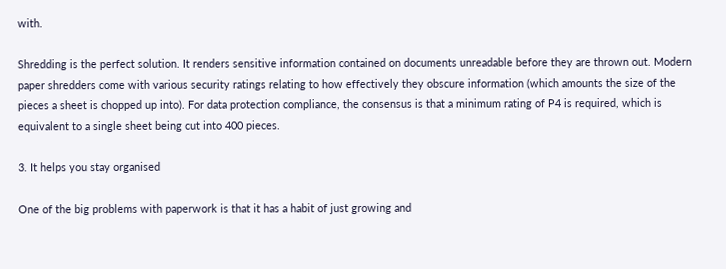with.

Shredding is the perfect solution. It renders sensitive information contained on documents unreadable before they are thrown out. Modern paper shredders come with various security ratings relating to how effectively they obscure information (which amounts the size of the pieces a sheet is chopped up into). For data protection compliance, the consensus is that a minimum rating of P4 is required, which is equivalent to a single sheet being cut into 400 pieces.

3. It helps you stay organised

One of the big problems with paperwork is that it has a habit of just growing and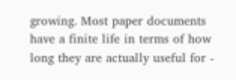growing. Most paper documents have a finite life in terms of how long they are actually useful for -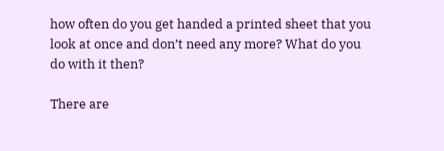how often do you get handed a printed sheet that you look at once and don’t need any more? What do you do with it then?

There are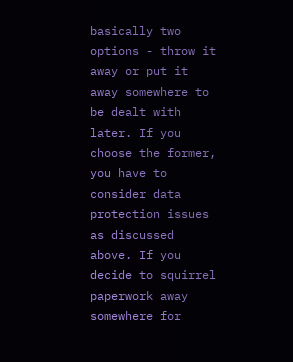basically two options - throw it away or put it away somewhere to be dealt with later. If you choose the former, you have to consider data protection issues as discussed above. If you decide to squirrel paperwork away somewhere for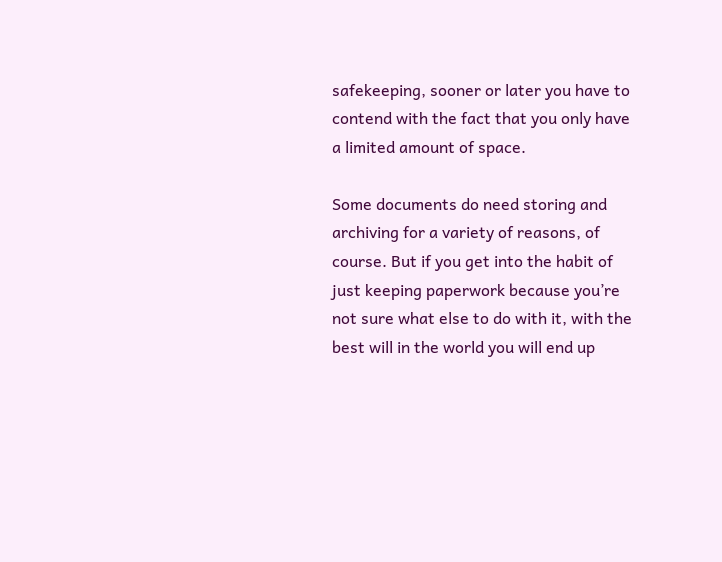safekeeping, sooner or later you have to contend with the fact that you only have a limited amount of space.

Some documents do need storing and archiving for a variety of reasons, of course. But if you get into the habit of just keeping paperwork because you’re not sure what else to do with it, with the best will in the world you will end up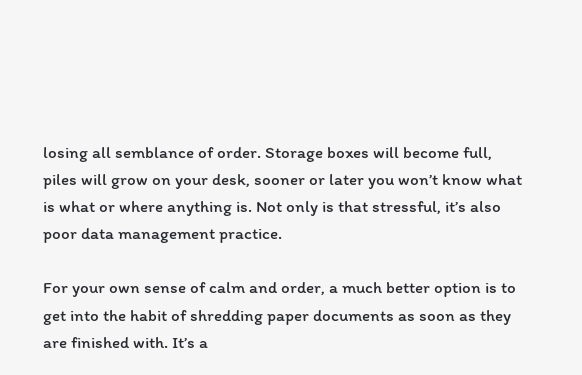losing all semblance of order. Storage boxes will become full, piles will grow on your desk, sooner or later you won’t know what is what or where anything is. Not only is that stressful, it’s also poor data management practice.

For your own sense of calm and order, a much better option is to get into the habit of shredding paper documents as soon as they are finished with. It’s a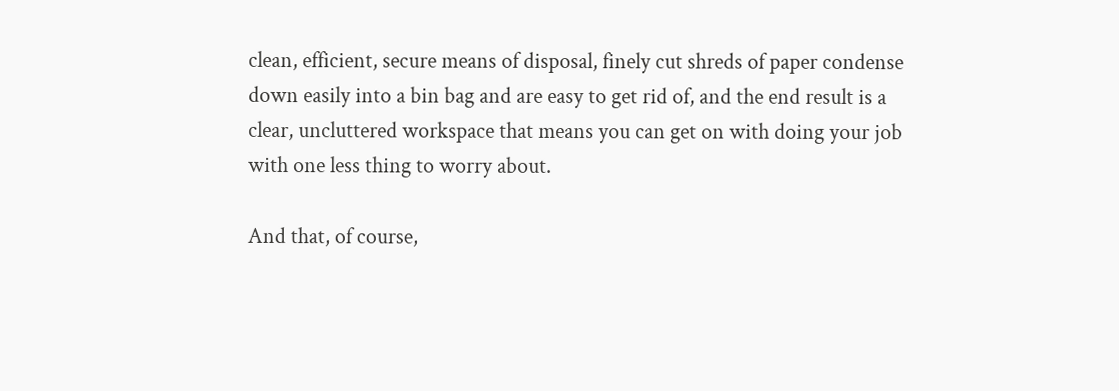clean, efficient, secure means of disposal, finely cut shreds of paper condense down easily into a bin bag and are easy to get rid of, and the end result is a clear, uncluttered workspace that means you can get on with doing your job with one less thing to worry about.

And that, of course,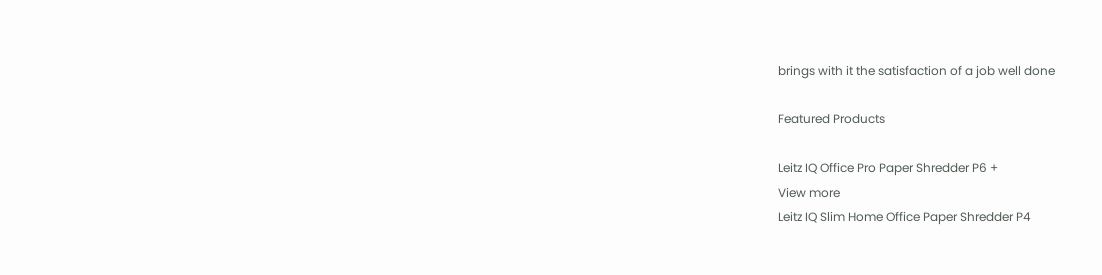brings with it the satisfaction of a job well done

Featured Products

Leitz IQ Office Pro Paper Shredder P6 +
View more
Leitz IQ Slim Home Office Paper Shredder P4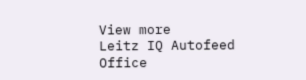View more
Leitz IQ Autofeed Office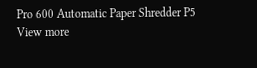Pro 600 Automatic Paper Shredder P5
View more